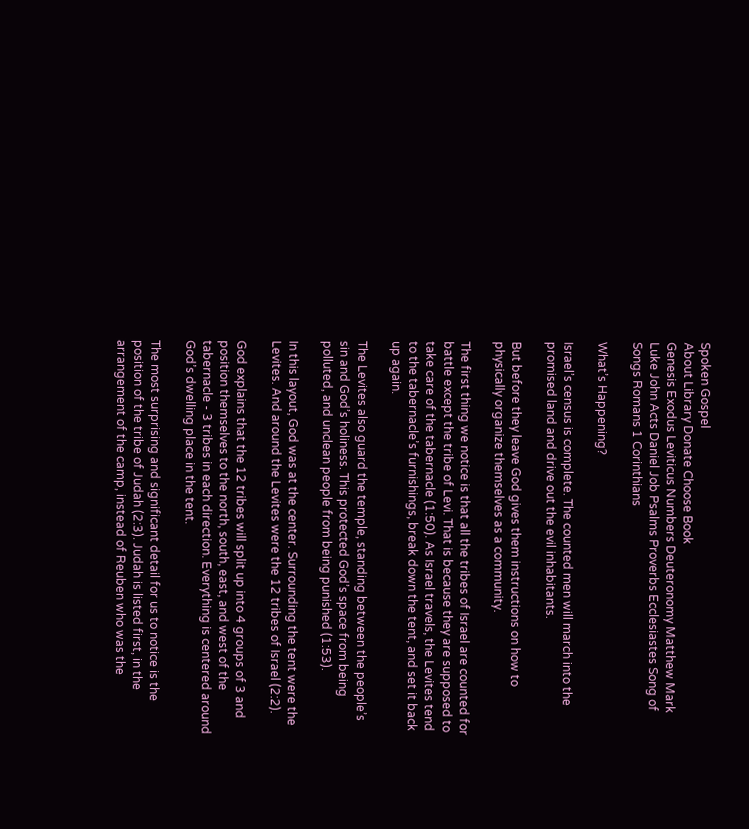Spoken Gospel
About Library Donate Choose Book
Genesis Exodus Leviticus Numbers Deuteronomy Matthew Mark Luke John Acts Daniel Job Psalms Proverbs Ecclesiastes Song of Songs Romans 1 Corinthians

What’s Happening?

Israel’s census is complete. The counted men will march into the promised land and drive out the evil inhabitants.

But before they leave God gives them instructions on how to physically organize themselves as a community.

The first thing we notice is that all the tribes of Israel are counted for battle except the tribe of Levi. That is because they are supposed to take care of the tabernacle (1:50). As Israel travels, the Levites tend to the tabernacle’s furnishings, break down the tent, and set it back up again.

The Levites also guard the temple, standing between the people’s sin and God’s holiness. This protected God’s space from being polluted, and unclean people from being punished (1:53).

In this layout, God was at the center. Surrounding the tent were the Levites. And around the Levites were the 12 tribes of Israel (2:2).

God explains that the 12 tribes will split up into 4 groups of 3 and position themselves to the north, south, east, and west of the tabernacle - 3 tribes in each direction. Everything is centered around God’s dwelling place in the tent.

The most surprising and significant detail for us to notice is the position of the tribe of Judah (2:3). Judah is listed first, in the arrangement of the camp, instead of Reuben who was the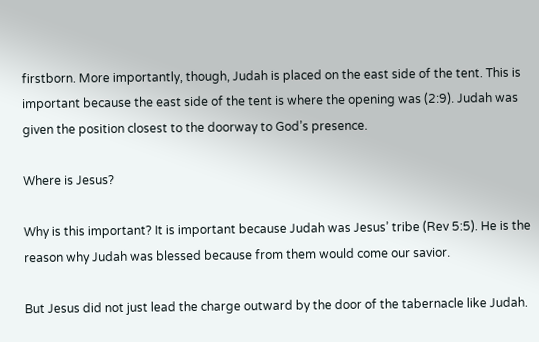firstborn. More importantly, though, Judah is placed on the east side of the tent. This is important because the east side of the tent is where the opening was (2:9). Judah was given the position closest to the doorway to God’s presence.

Where is Jesus?

Why is this important? It is important because Judah was Jesus’ tribe (Rev 5:5). He is the reason why Judah was blessed because from them would come our savior.

But Jesus did not just lead the charge outward by the door of the tabernacle like Judah.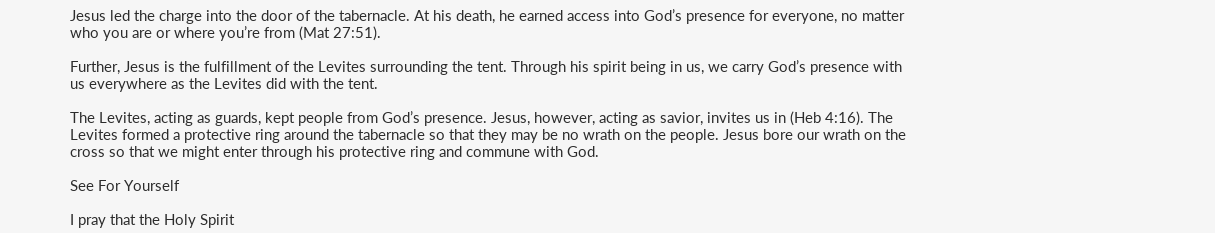Jesus led the charge into the door of the tabernacle. At his death, he earned access into God’s presence for everyone, no matter who you are or where you’re from (Mat 27:51).

Further, Jesus is the fulfillment of the Levites surrounding the tent. Through his spirit being in us, we carry God’s presence with us everywhere as the Levites did with the tent.

The Levites, acting as guards, kept people from God’s presence. Jesus, however, acting as savior, invites us in (Heb 4:16). The Levites formed a protective ring around the tabernacle so that they may be no wrath on the people. Jesus bore our wrath on the cross so that we might enter through his protective ring and commune with God.

See For Yourself

I pray that the Holy Spirit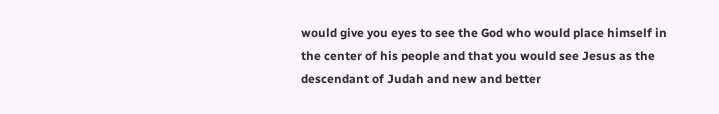would give you eyes to see the God who would place himself in the center of his people and that you would see Jesus as the descendant of Judah and new and better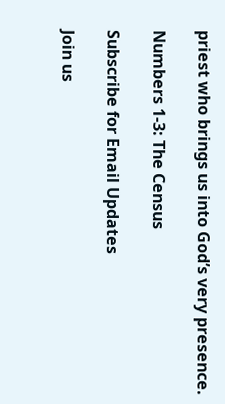priest who brings us into God’s very presence.

Numbers 1-3: The Census

Subscribe for Email Updates

Join us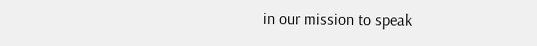in our mission to speak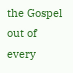the Gospel out of every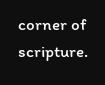corner of scripture.